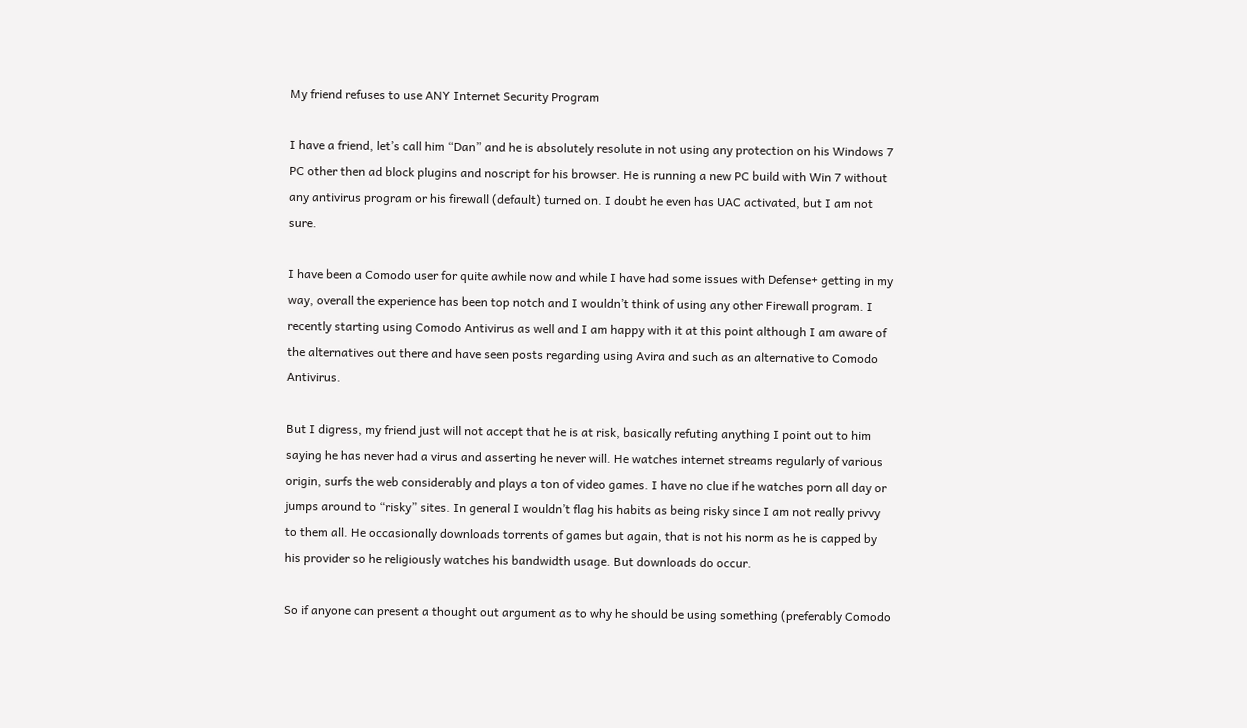My friend refuses to use ANY Internet Security Program

I have a friend, let’s call him “Dan” and he is absolutely resolute in not using any protection on his Windows 7 PC other then ad block plugins and noscript for his browser. He is running a new PC build with Win 7 without any antivirus program or his firewall (default) turned on. I doubt he even has UAC activated, but I am not sure.

I have been a Comodo user for quite awhile now and while I have had some issues with Defense+ getting in my way, overall the experience has been top notch and I wouldn’t think of using any other Firewall program. I recently starting using Comodo Antivirus as well and I am happy with it at this point although I am aware of the alternatives out there and have seen posts regarding using Avira and such as an alternative to Comodo Antivirus.

But I digress, my friend just will not accept that he is at risk, basically refuting anything I point out to him saying he has never had a virus and asserting he never will. He watches internet streams regularly of various origin, surfs the web considerably and plays a ton of video games. I have no clue if he watches porn all day or jumps around to “risky” sites. In general I wouldn’t flag his habits as being risky since I am not really privvy to them all. He occasionally downloads torrents of games but again, that is not his norm as he is capped by his provider so he religiously watches his bandwidth usage. But downloads do occur.

So if anyone can present a thought out argument as to why he should be using something (preferably Comodo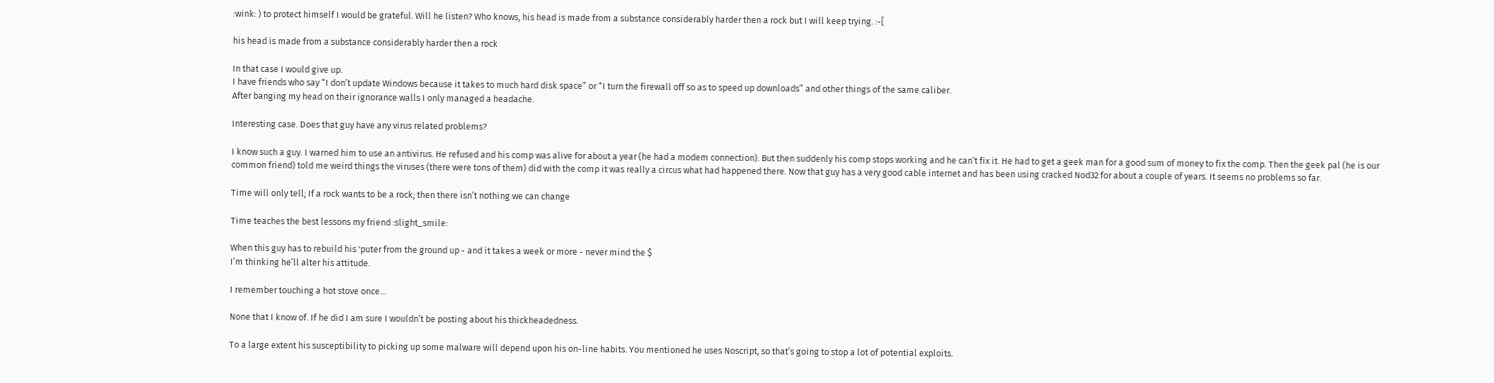:wink: ) to protect himself I would be grateful. Will he listen? Who knows, his head is made from a substance considerably harder then a rock but I will keep trying. :-[

his head is made from a substance considerably harder then a rock

In that case I would give up.
I have friends who say “I don’t update Windows because it takes to much hard disk space” or “I turn the firewall off so as to speed up downloads” and other things of the same caliber.
After banging my head on their ignorance walls I only managed a headache.

Interesting case. Does that guy have any virus related problems?

I know such a guy. I warned him to use an antivirus. He refused and his comp was alive for about a year (he had a modem connection). But then suddenly his comp stops working and he can’t fix it. He had to get a geek man for a good sum of money to fix the comp. Then the geek pal (he is our common friend) told me weird things the viruses (there were tons of them) did with the comp it was really a circus what had happened there. Now that guy has a very good cable internet and has been using cracked Nod32 for about a couple of years. It seems no problems so far.

Time will only tell; If a rock wants to be a rock; then there isn’t nothing we can change

Time teaches the best lessons my friend :slight_smile:

When this guy has to rebuild his 'puter from the ground up - and it takes a week or more - never mind the $
I’m thinking he’ll alter his attitude.

I remember touching a hot stove once…

None that I know of. If he did I am sure I wouldn’t be posting about his thickheadedness.

To a large extent his susceptibility to picking up some malware will depend upon his on-line habits. You mentioned he uses Noscript, so that’s going to stop a lot of potential exploits.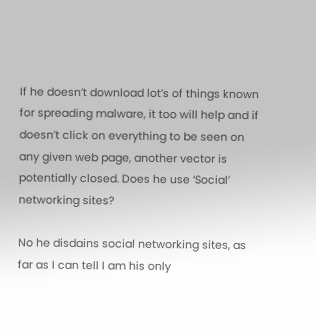If he doesn’t download lot’s of things known for spreading malware, it too will help and if doesn’t click on everything to be seen on any given web page, another vector is potentially closed. Does he use ‘Social’ networking sites?

No he disdains social networking sites, as far as I can tell I am his only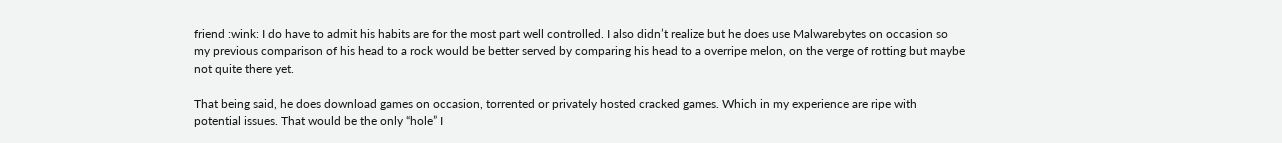friend :wink: I do have to admit his habits are for the most part well controlled. I also didn’t realize but he does use Malwarebytes on occasion so my previous comparison of his head to a rock would be better served by comparing his head to a overripe melon, on the verge of rotting but maybe not quite there yet.

That being said, he does download games on occasion, torrented or privately hosted cracked games. Which in my experience are ripe with potential issues. That would be the only “hole” I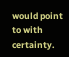would point to with certainty.